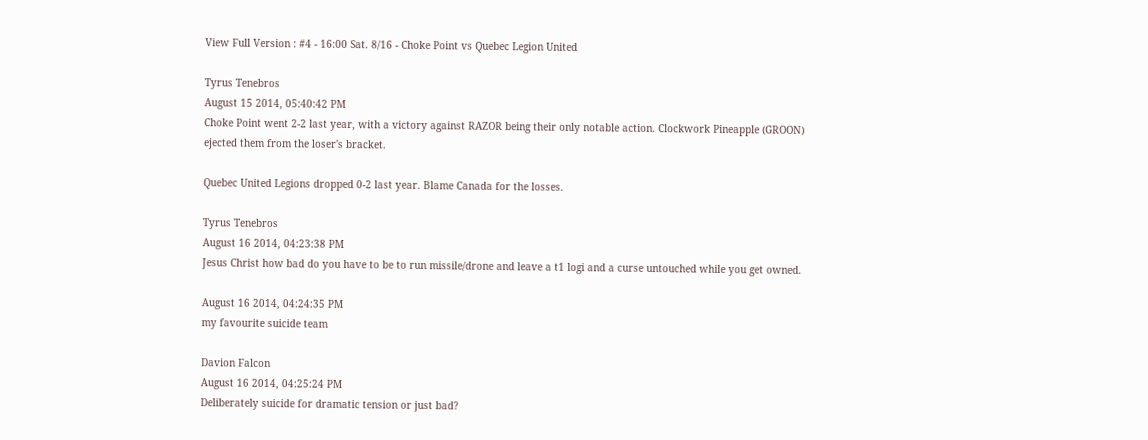View Full Version : #4 - 16:00 Sat. 8/16 - Choke Point vs Quebec Legion United

Tyrus Tenebros
August 15 2014, 05:40:42 PM
Choke Point went 2-2 last year, with a victory against RAZOR being their only notable action. Clockwork Pineapple (GROON) ejected them from the loser's bracket.

Quebec United Legions dropped 0-2 last year. Blame Canada for the losses.

Tyrus Tenebros
August 16 2014, 04:23:38 PM
Jesus Christ how bad do you have to be to run missile/drone and leave a t1 logi and a curse untouched while you get owned.

August 16 2014, 04:24:35 PM
my favourite suicide team

Davion Falcon
August 16 2014, 04:25:24 PM
Deliberately suicide for dramatic tension or just bad?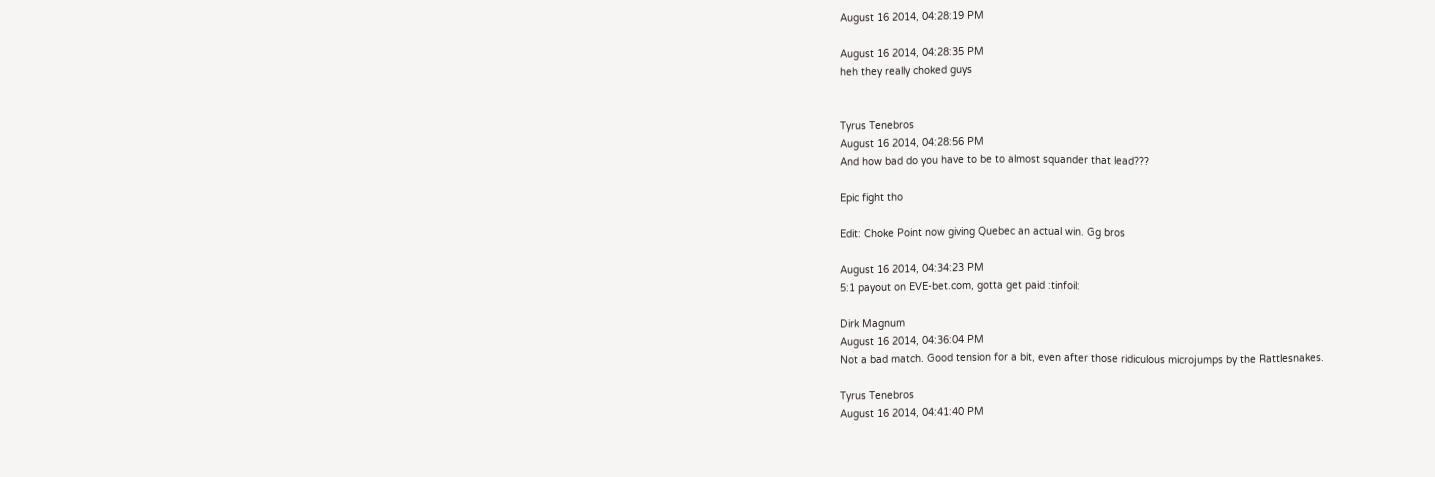August 16 2014, 04:28:19 PM

August 16 2014, 04:28:35 PM
heh they really choked guys


Tyrus Tenebros
August 16 2014, 04:28:56 PM
And how bad do you have to be to almost squander that lead???

Epic fight tho

Edit: Choke Point now giving Quebec an actual win. Gg bros

August 16 2014, 04:34:23 PM
5:1 payout on EVE-bet.com, gotta get paid :tinfoil:

Dirk Magnum
August 16 2014, 04:36:04 PM
Not a bad match. Good tension for a bit, even after those ridiculous microjumps by the Rattlesnakes.

Tyrus Tenebros
August 16 2014, 04:41:40 PM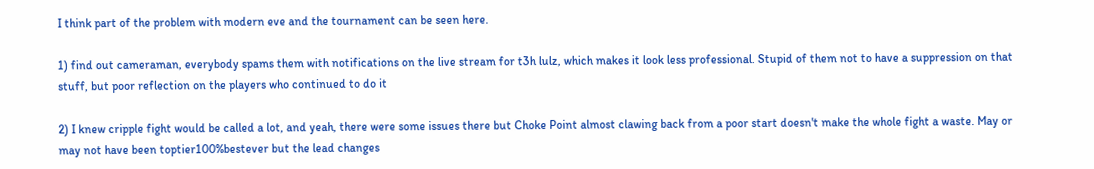I think part of the problem with modern eve and the tournament can be seen here.

1) find out cameraman, everybody spams them with notifications on the live stream for t3h lulz, which makes it look less professional. Stupid of them not to have a suppression on that stuff, but poor reflection on the players who continued to do it

2) I knew cripple fight would be called a lot, and yeah, there were some issues there but Choke Point almost clawing back from a poor start doesn't make the whole fight a waste. May or may not have been toptier100%bestever but the lead changes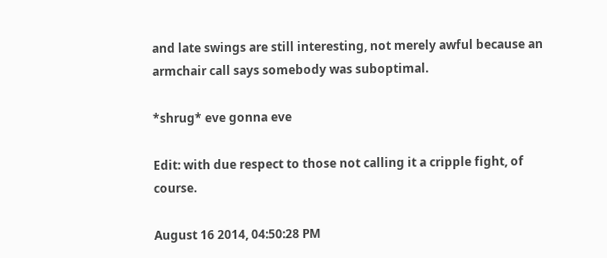and late swings are still interesting, not merely awful because an armchair call says somebody was suboptimal.

*shrug* eve gonna eve

Edit: with due respect to those not calling it a cripple fight, of course.

August 16 2014, 04:50:28 PM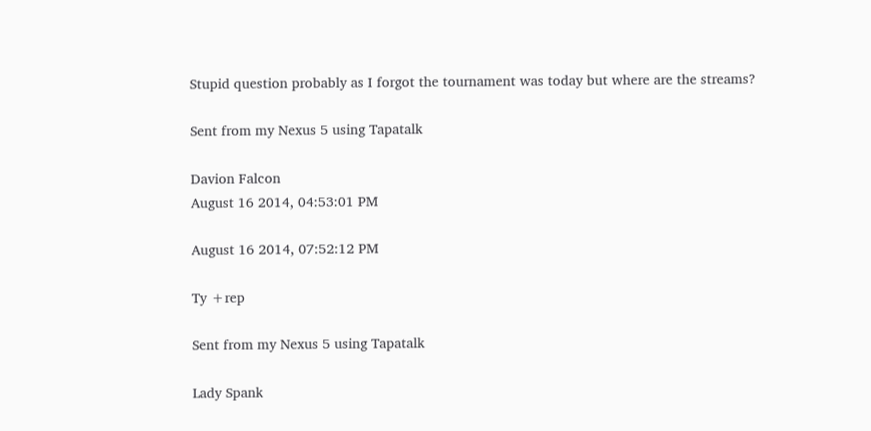Stupid question probably as I forgot the tournament was today but where are the streams?

Sent from my Nexus 5 using Tapatalk

Davion Falcon
August 16 2014, 04:53:01 PM

August 16 2014, 07:52:12 PM

Ty +rep

Sent from my Nexus 5 using Tapatalk

Lady Spank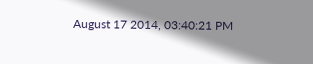August 17 2014, 03:40:21 PM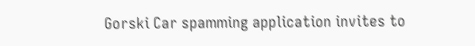Gorski Car spamming application invites to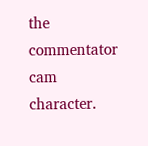the commentator cam character.